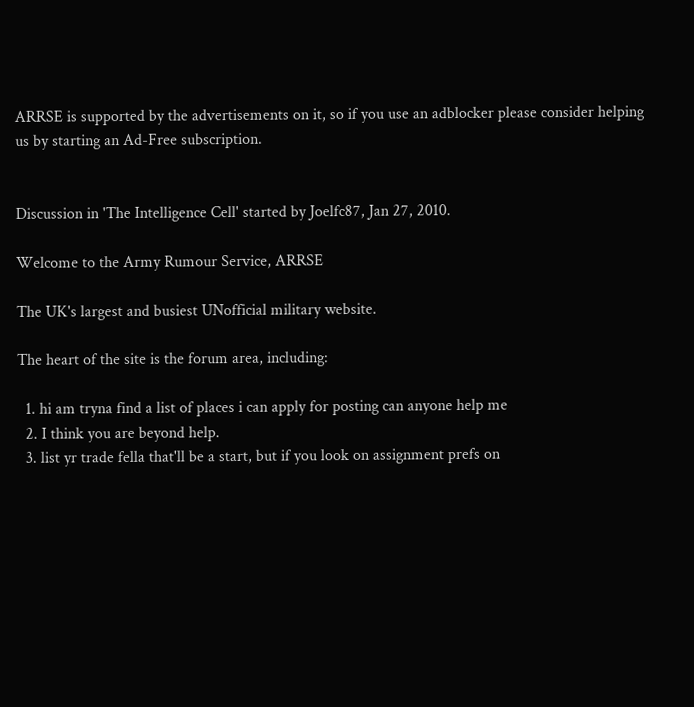ARRSE is supported by the advertisements on it, so if you use an adblocker please consider helping us by starting an Ad-Free subscription.


Discussion in 'The Intelligence Cell' started by Joelfc87, Jan 27, 2010.

Welcome to the Army Rumour Service, ARRSE

The UK's largest and busiest UNofficial military website.

The heart of the site is the forum area, including:

  1. hi am tryna find a list of places i can apply for posting can anyone help me
  2. I think you are beyond help.
  3. list yr trade fella that'll be a start, but if you look on assignment prefs on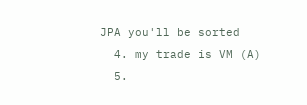JPA you'll be sorted
  4. my trade is VM (A)
  5.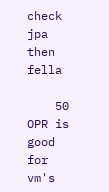check jpa then fella

    50 OPR is good for vm's